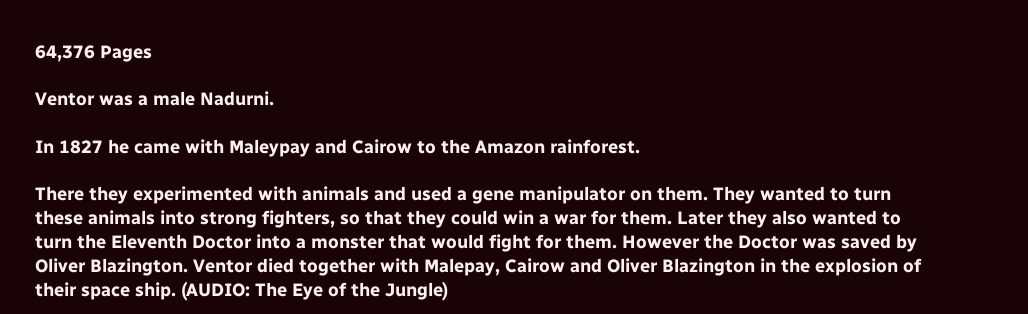64,376 Pages

Ventor was a male Nadurni.

In 1827 he came with Maleypay and Cairow to the Amazon rainforest.

There they experimented with animals and used a gene manipulator on them. They wanted to turn these animals into strong fighters, so that they could win a war for them. Later they also wanted to turn the Eleventh Doctor into a monster that would fight for them. However the Doctor was saved by Oliver Blazington. Ventor died together with Malepay, Cairow and Oliver Blazington in the explosion of their space ship. (AUDIO: The Eye of the Jungle)